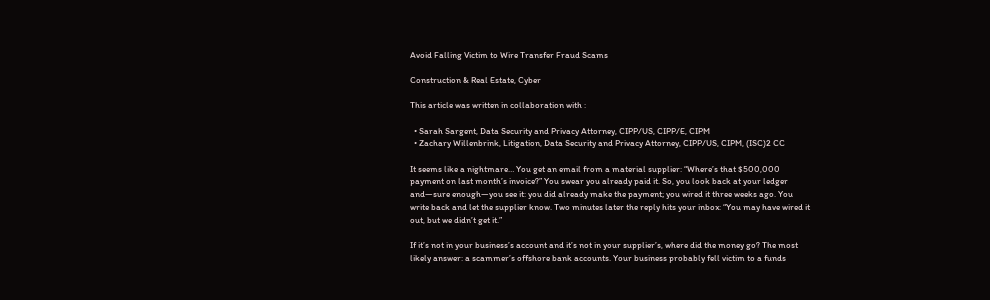Avoid Falling Victim to Wire Transfer Fraud Scams

Construction & Real Estate, Cyber

This article was written in collaboration with :

  • Sarah Sargent, Data Security and Privacy Attorney, CIPP/US, CIPP/E, CIPM
  • Zachary Willenbrink, Litigation, Data Security and Privacy Attorney, CIPP/US, CIPM, (ISC)2 CC

It seems like a nightmare… You get an email from a material supplier: “Where’s that $500,000 payment on last month’s invoice?” You swear you already paid it. So, you look back at your ledger and—sure enough—you see it: you did already make the payment; you wired it three weeks ago. You write back and let the supplier know. Two minutes later the reply hits your inbox: “You may have wired it out, but we didn’t get it.”

If it’s not in your business’s account and it’s not in your supplier’s, where did the money go? The most likely answer: a scammer’s offshore bank accounts. Your business probably fell victim to a funds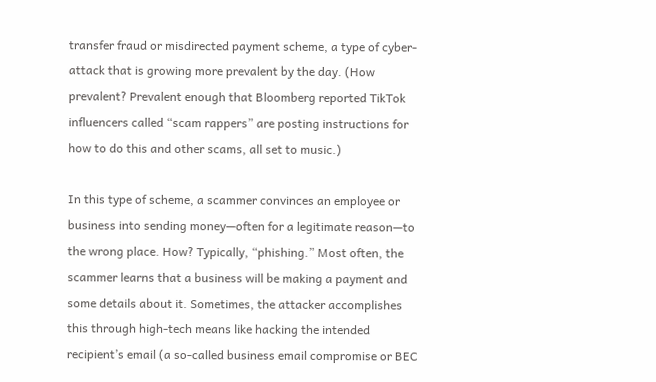transfer fraud or misdirected payment scheme, a type of cyber-attack that is growing more prevalent by the day. (How prevalent? Prevalent enough that Bloomberg reported TikTok influencers called “scam rappers” are posting instructions for how to do this and other scams, all set to music.)

In this type of scheme, a scammer convinces an employee or business into sending money—often for a legitimate reason—to the wrong place. How? Typically, “phishing.” Most often, the scammer learns that a business will be making a payment and some details about it. Sometimes, the attacker accomplishes this through high-tech means like hacking the intended recipient’s email (a so-called business email compromise or BEC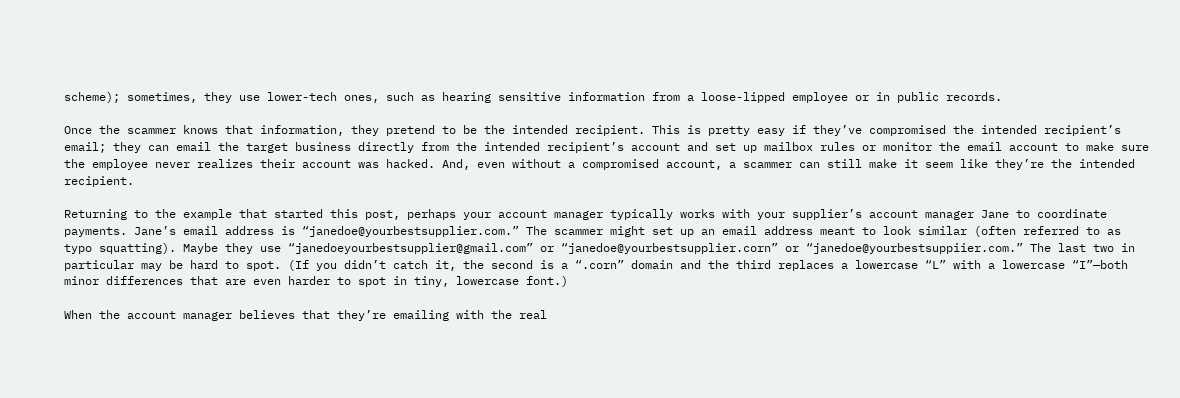scheme); sometimes, they use lower-tech ones, such as hearing sensitive information from a loose-lipped employee or in public records.

Once the scammer knows that information, they pretend to be the intended recipient. This is pretty easy if they’ve compromised the intended recipient’s email; they can email the target business directly from the intended recipient’s account and set up mailbox rules or monitor the email account to make sure the employee never realizes their account was hacked. And, even without a compromised account, a scammer can still make it seem like they’re the intended recipient.

Returning to the example that started this post, perhaps your account manager typically works with your supplier’s account manager Jane to coordinate payments. Jane’s email address is “janedoe@yourbestsupplier.com.” The scammer might set up an email address meant to look similar (often referred to as typo squatting). Maybe they use “janedoeyourbestsupplier@gmail.com” or “janedoe@yourbestsupplier.corn” or “janedoe@yourbestsuppiier.com.” The last two in particular may be hard to spot. (If you didn’t catch it, the second is a “.corn” domain and the third replaces a lowercase “L” with a lowercase “I”—both minor differences that are even harder to spot in tiny, lowercase font.)

When the account manager believes that they’re emailing with the real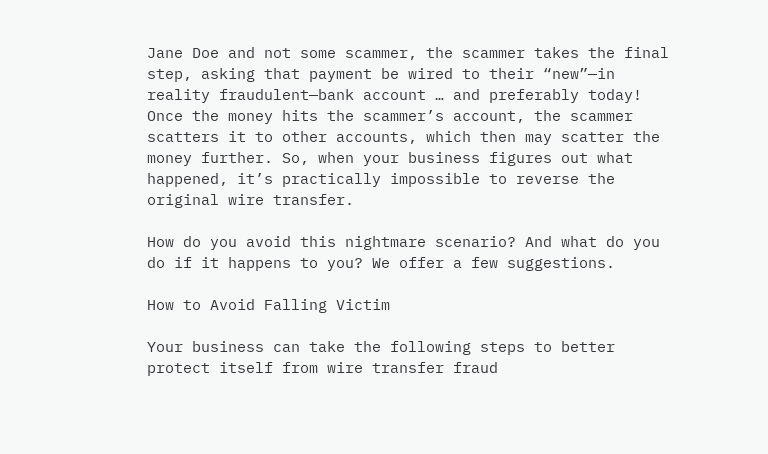Jane Doe and not some scammer, the scammer takes the final step, asking that payment be wired to their “new”—in reality fraudulent—bank account … and preferably today! Once the money hits the scammer’s account, the scammer scatters it to other accounts, which then may scatter the money further. So, when your business figures out what happened, it’s practically impossible to reverse the original wire transfer.

How do you avoid this nightmare scenario? And what do you do if it happens to you? We offer a few suggestions.

How to Avoid Falling Victim

Your business can take the following steps to better protect itself from wire transfer fraud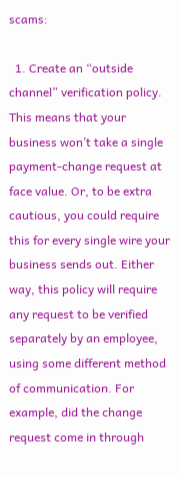scams:

  1. Create an “outside channel” verification policy. This means that your business won’t take a single payment-change request at face value. Or, to be extra cautious, you could require this for every single wire your business sends out. Either way, this policy will require any request to be verified separately by an employee, using some different method of communication. For example, did the change request come in through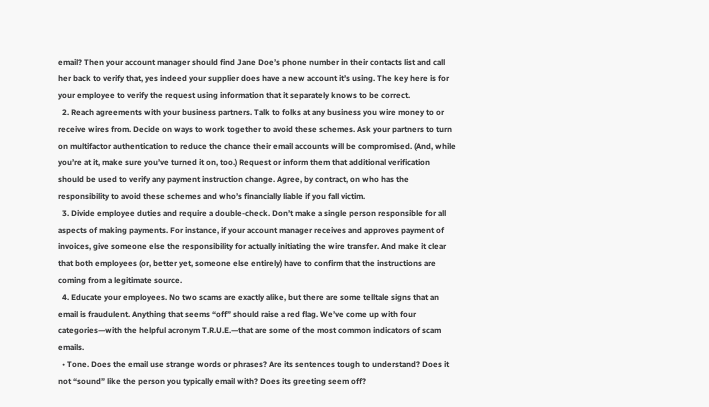email? Then your account manager should find Jane Doe’s phone number in their contacts list and call her back to verify that, yes indeed your supplier does have a new account it’s using. The key here is for your employee to verify the request using information that it separately knows to be correct.
  2. Reach agreements with your business partners. Talk to folks at any business you wire money to or receive wires from. Decide on ways to work together to avoid these schemes. Ask your partners to turn on multifactor authentication to reduce the chance their email accounts will be compromised. (And, while you’re at it, make sure you’ve turned it on, too.) Request or inform them that additional verification should be used to verify any payment instruction change. Agree, by contract, on who has the responsibility to avoid these schemes and who’s financially liable if you fall victim.
  3. Divide employee duties and require a double-check. Don’t make a single person responsible for all aspects of making payments. For instance, if your account manager receives and approves payment of invoices, give someone else the responsibility for actually initiating the wire transfer. And make it clear that both employees (or, better yet, someone else entirely) have to confirm that the instructions are coming from a legitimate source.
  4. Educate your employees. No two scams are exactly alike, but there are some telltale signs that an email is fraudulent. Anything that seems “off” should raise a red flag. We’ve come up with four categories—with the helpful acronym T.R.U.E.—that are some of the most common indicators of scam emails.
  • Tone. Does the email use strange words or phrases? Are its sentences tough to understand? Does it not “sound” like the person you typically email with? Does its greeting seem off?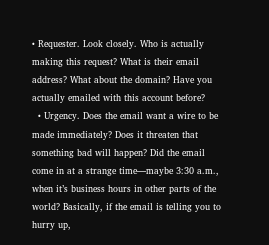• Requester. Look closely. Who is actually making this request? What is their email address? What about the domain? Have you actually emailed with this account before?
  • Urgency. Does the email want a wire to be made immediately? Does it threaten that something bad will happen? Did the email come in at a strange time—maybe 3:30 a.m., when it’s business hours in other parts of the world? Basically, if the email is telling you to hurry up,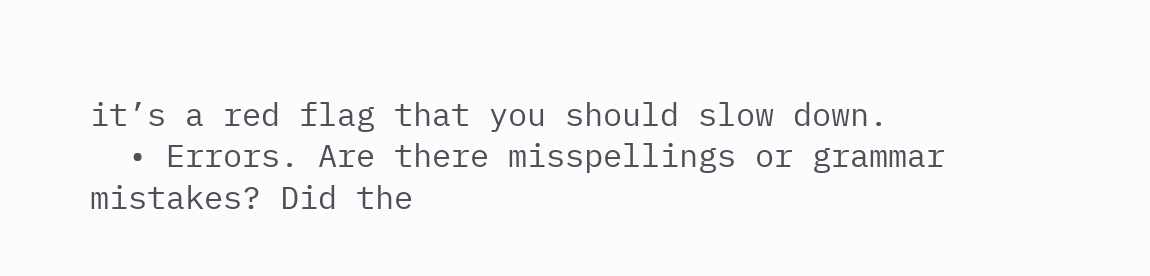it’s a red flag that you should slow down.
  • Errors. Are there misspellings or grammar mistakes? Did the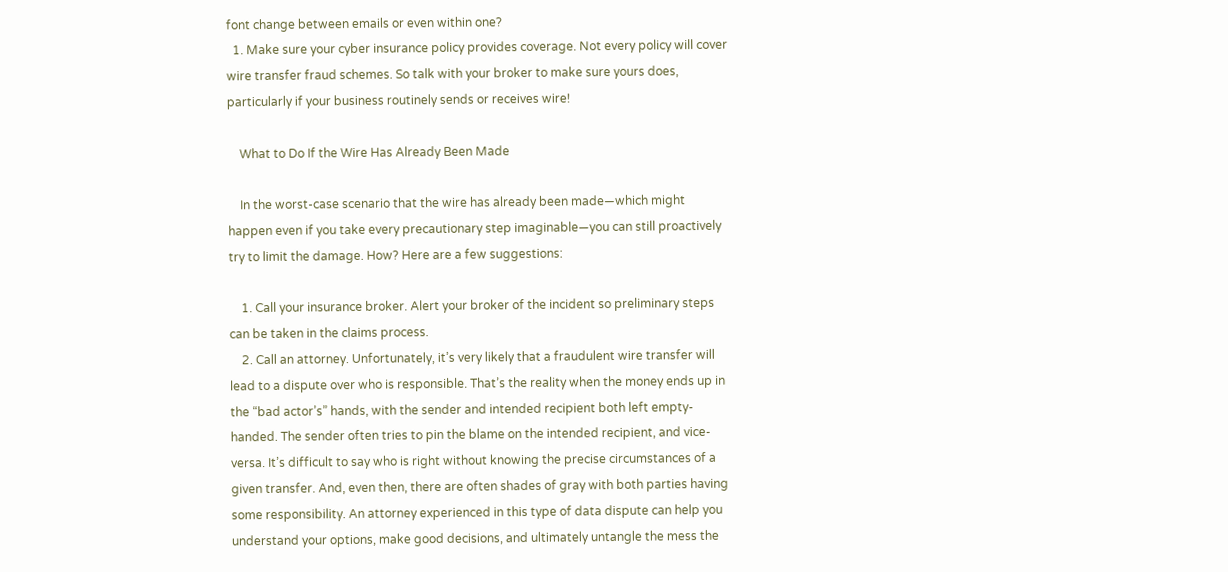font change between emails or even within one?
  1. Make sure your cyber insurance policy provides coverage. Not every policy will cover wire transfer fraud schemes. So talk with your broker to make sure yours does, particularly if your business routinely sends or receives wire!

    What to Do If the Wire Has Already Been Made

    In the worst-case scenario that the wire has already been made—which might happen even if you take every precautionary step imaginable—you can still proactively try to limit the damage. How? Here are a few suggestions:

    1. Call your insurance broker. Alert your broker of the incident so preliminary steps can be taken in the claims process.
    2. Call an attorney. Unfortunately, it’s very likely that a fraudulent wire transfer will lead to a dispute over who is responsible. That’s the reality when the money ends up in the “bad actor’s” hands, with the sender and intended recipient both left empty-handed. The sender often tries to pin the blame on the intended recipient, and vice-versa. It’s difficult to say who is right without knowing the precise circumstances of a given transfer. And, even then, there are often shades of gray with both parties having some responsibility. An attorney experienced in this type of data dispute can help you understand your options, make good decisions, and ultimately untangle the mess the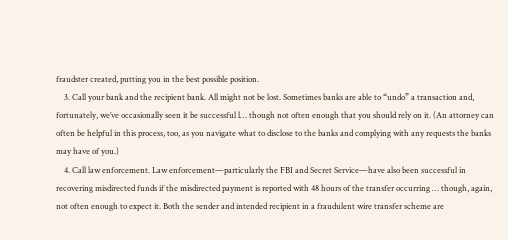fraudster created, putting you in the best possible position.
    3. Call your bank and the recipient bank. All might not be lost. Sometimes banks are able to “undo” a transaction and, fortunately, we’ve occasionally seen it be successful l… though not often enough that you should rely on it. (An attorney can often be helpful in this process, too, as you navigate what to disclose to the banks and complying with any requests the banks may have of you.)
    4. Call law enforcement. Law enforcement—particularly the FBI and Secret Service—have also been successful in recovering misdirected funds if the misdirected payment is reported with 48 hours of the transfer occurring … though, again, not often enough to expect it. Both the sender and intended recipient in a fraudulent wire transfer scheme are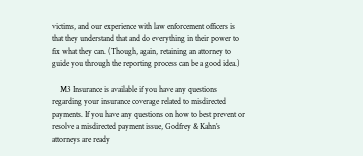victims, and our experience with law enforcement officers is that they understand that and do everything in their power to fix what they can. (Though, again, retaining an attorney to guide you through the reporting process can be a good idea.)

    M3 Insurance is available if you have any questions regarding your insurance coverage related to misdirected payments. If you have any questions on how to best prevent or resolve a misdirected payment issue, Godfrey & Kahn’s attorneys are ready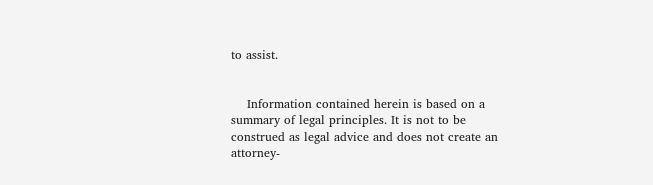to assist.


    Information contained herein is based on a summary of legal principles. It is not to be construed as legal advice and does not create an attorney-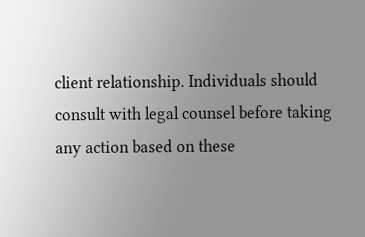client relationship. Individuals should consult with legal counsel before taking any action based on these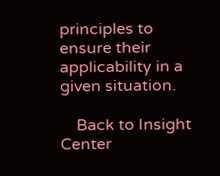principles to ensure their applicability in a given situation.

    Back to Insight Center